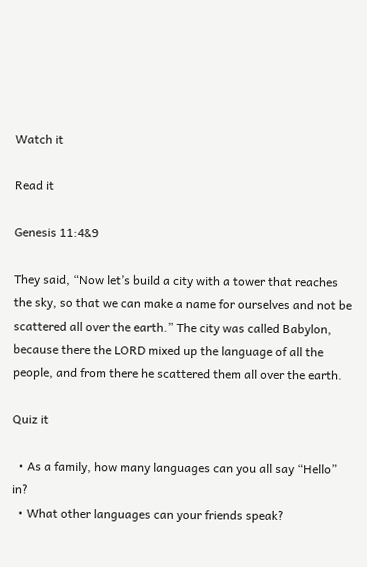Watch it

Read it

Genesis 11:4&9

They said, “Now let’s build a city with a tower that reaches the sky, so that we can make a name for ourselves and not be scattered all over the earth.” The city was called Babylon, because there the LORD mixed up the language of all the people, and from there he scattered them all over the earth.

Quiz it

  • As a family, how many languages can you all say “Hello” in?
  • What other languages can your friends speak?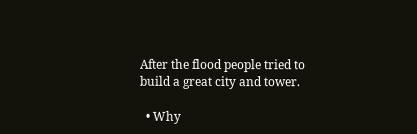After the flood people tried to build a great city and tower.

  • Why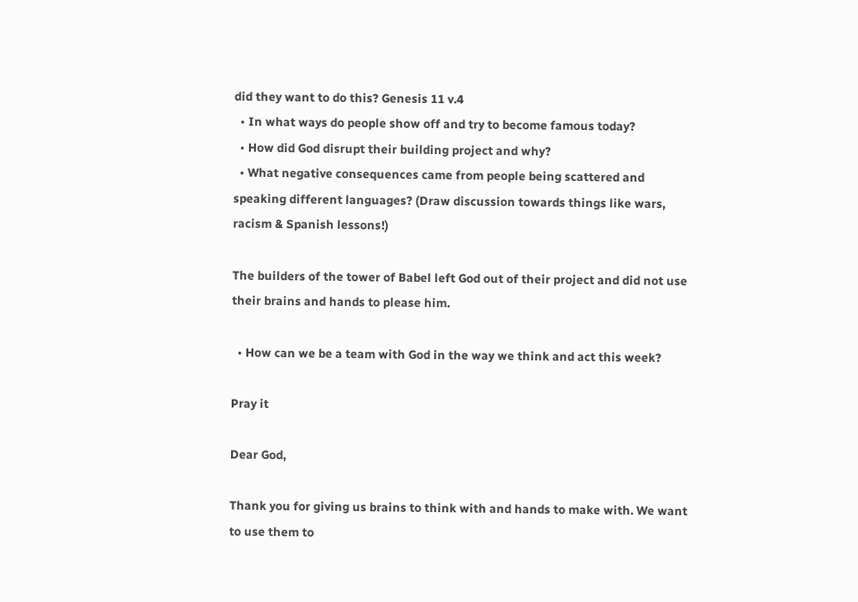did they want to do this? Genesis 11 v.4
  • In what ways do people show off and try to become famous today?
  • How did God disrupt their building project and why?
  • What negative consequences came from people being scattered and speaking different languages? (Draw discussion towards things like wars, racism & Spanish lessons!)

The builders of the tower of Babel left God out of their project and did not use their brains and hands to please him.

  • How can we be a team with God in the way we think and act this week?

Pray it

Dear God,

Thank you for giving us brains to think with and hands to make with. We want to use them to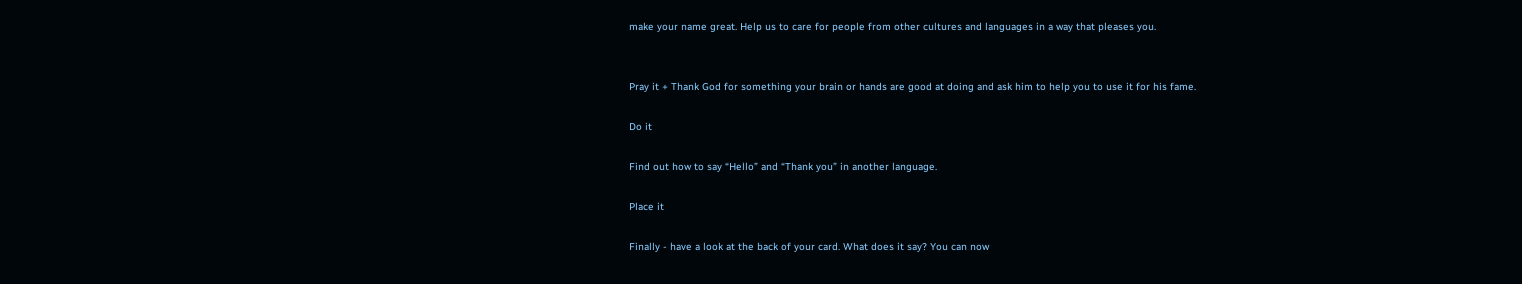make your name great. Help us to care for people from other cultures and languages in a way that pleases you.


Pray it + Thank God for something your brain or hands are good at doing and ask him to help you to use it for his fame.

Do it

Find out how to say “Hello” and “Thank you” in another language.

Place it

Finally - have a look at the back of your card. What does it say? You can now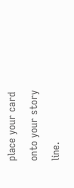place your card onto your story line.